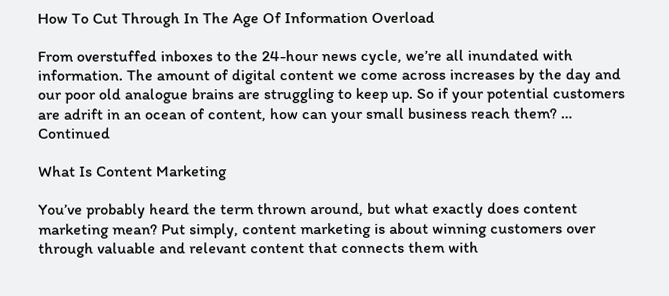How To Cut Through In The Age Of Information Overload

From overstuffed inboxes to the 24-hour news cycle, we’re all inundated with information. The amount of digital content we come across increases by the day and our poor old analogue brains are struggling to keep up. So if your potential customers are adrift in an ocean of content, how can your small business reach them? … Continued

What Is Content Marketing

You’ve probably heard the term thrown around, but what exactly does content marketing mean? Put simply, content marketing is about winning customers over through valuable and relevant content that connects them with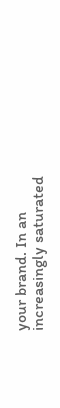your brand. In an increasingly saturated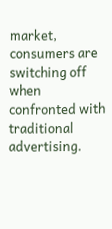market, consumers are switching off when confronted with traditional advertising.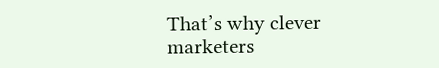That’s why clever marketers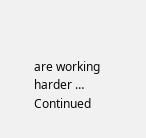are working harder … Continued